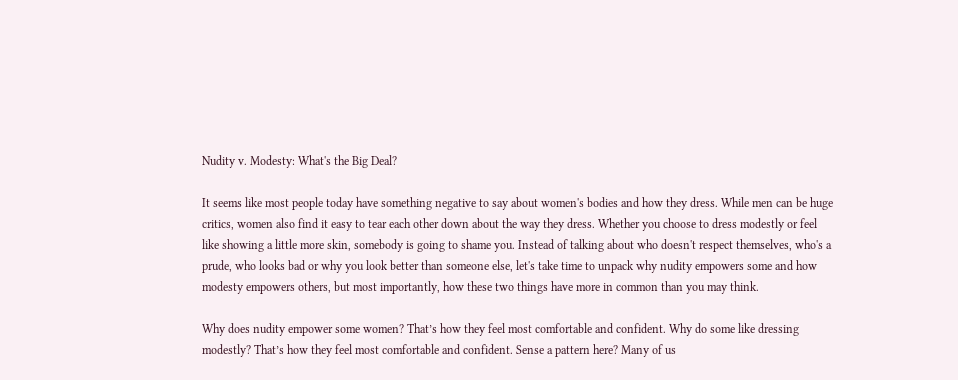Nudity v. Modesty: What's the Big Deal?

It seems like most people today have something negative to say about women's bodies and how they dress. While men can be huge critics, women also find it easy to tear each other down about the way they dress. Whether you choose to dress modestly or feel like showing a little more skin, somebody is going to shame you. Instead of talking about who doesn't respect themselves, who's a prude, who looks bad or why you look better than someone else, let's take time to unpack why nudity empowers some and how modesty empowers others, but most importantly, how these two things have more in common than you may think.

Why does nudity empower some women? That’s how they feel most comfortable and confident. Why do some like dressing modestly? That’s how they feel most comfortable and confident. Sense a pattern here? Many of us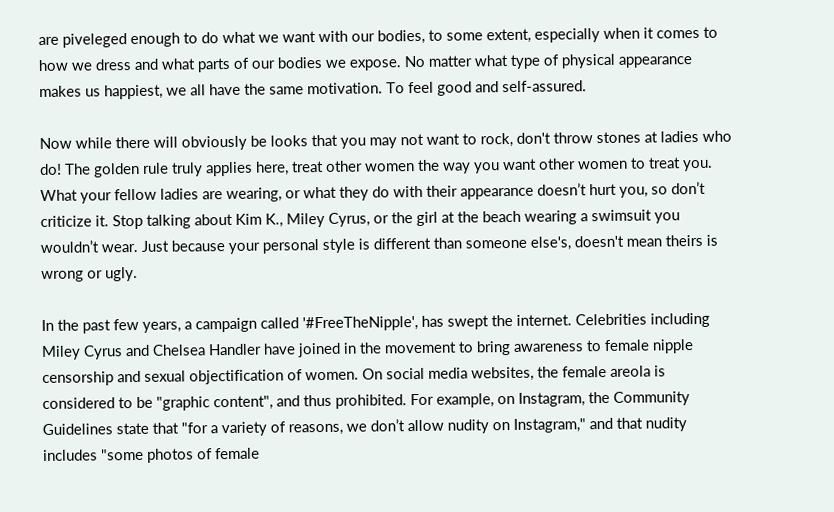are piveleged enough to do what we want with our bodies, to some extent, especially when it comes to how we dress and what parts of our bodies we expose. No matter what type of physical appearance makes us happiest, we all have the same motivation. To feel good and self-assured.

Now while there will obviously be looks that you may not want to rock, don't throw stones at ladies who do! The golden rule truly applies here, treat other women the way you want other women to treat you. What your fellow ladies are wearing, or what they do with their appearance doesn’t hurt you, so don’t criticize it. Stop talking about Kim K., Miley Cyrus, or the girl at the beach wearing a swimsuit you wouldn’t wear. Just because your personal style is different than someone else's, doesn't mean theirs is wrong or ugly.

In the past few years, a campaign called '#FreeTheNipple', has swept the internet. Celebrities including Miley Cyrus and Chelsea Handler have joined in the movement to bring awareness to female nipple censorship and sexual objectification of women. On social media websites, the female areola is considered to be "graphic content", and thus prohibited. For example, on Instagram, the Community Guidelines state that "for a variety of reasons, we don’t allow nudity on Instagram," and that nudity includes "some photos of female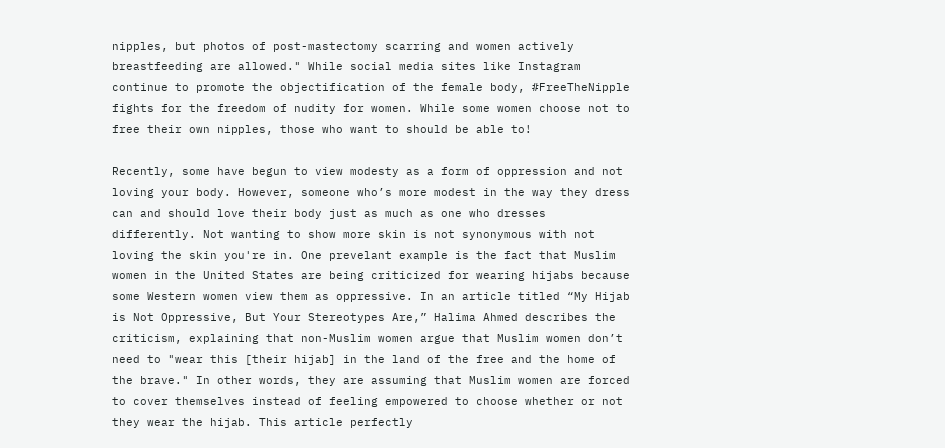nipples, but photos of post-mastectomy scarring and women actively breastfeeding are allowed." While social media sites like Instagram continue to promote the objectification of the female body, #FreeTheNipple fights for the freedom of nudity for women. While some women choose not to free their own nipples, those who want to should be able to!

Recently, some have begun to view modesty as a form of oppression and not loving your body. However, someone who’s more modest in the way they dress can and should love their body just as much as one who dresses differently. Not wanting to show more skin is not synonymous with not loving the skin you're in. One prevelant example is the fact that Muslim women in the United States are being criticized for wearing hijabs because some Western women view them as oppressive. In an article titled “My Hijab is Not Oppressive, But Your Stereotypes Are,” Halima Ahmed describes the criticism, explaining that non-Muslim women argue that Muslim women don’t need to "wear this [their hijab] in the land of the free and the home of the brave." In other words, they are assuming that Muslim women are forced to cover themselves instead of feeling empowered to choose whether or not they wear the hijab. This article perfectly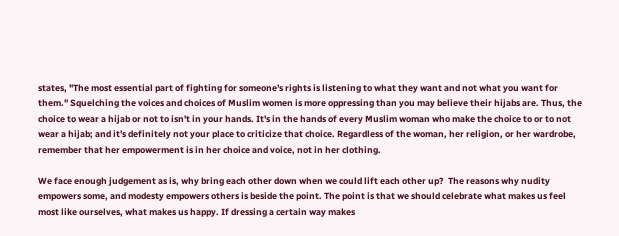states, "The most essential part of fighting for someone's rights is listening to what they want and not what you want for them." Squelching the voices and choices of Muslim women is more oppressing than you may believe their hijabs are. Thus, the choice to wear a hijab or not to isn't in your hands. It's in the hands of every Muslim woman who make the choice to or to not wear a hijab; and it's definitely not your place to criticize that choice. Regardless of the woman, her religion, or her wardrobe, remember that her empowerment is in her choice and voice, not in her clothing.

We face enough judgement as is, why bring each other down when we could lift each other up?  The reasons why nudity empowers some, and modesty empowers others is beside the point. The point is that we should celebrate what makes us feel most like ourselves, what makes us happy. If dressing a certain way makes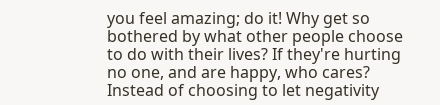you feel amazing; do it! Why get so bothered by what other people choose to do with their lives? If they're hurting no one, and are happy, who cares? Instead of choosing to let negativity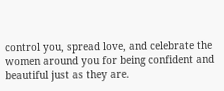control you, spread love, and celebrate the women around you for being confident and beautiful just as they are.